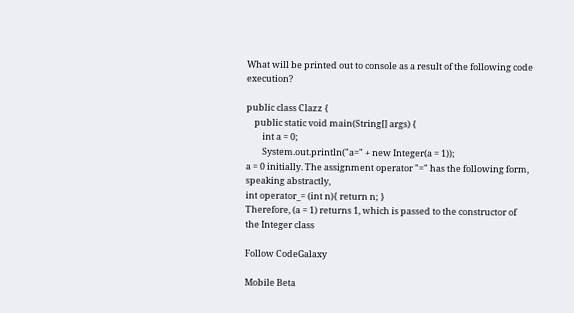What will be printed out to console as a result of the following code execution?

public class Clazz {
    public static void main(String[] args) {
        int a = 0;
        System.out.println("a=" + new Integer(a = 1));
a = 0 initially. The assignment operator "=" has the following form, speaking abstractly,
int operator_= (int n){ return n; }
Therefore, (a = 1) returns 1, which is passed to the constructor of the Integer class

Follow CodeGalaxy

Mobile Beta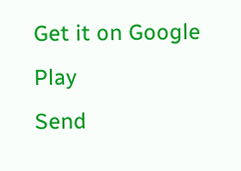Get it on Google Play
Send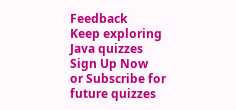Feedback
Keep exploring
Java quizzes
Sign Up Now
or Subscribe for future quizzes